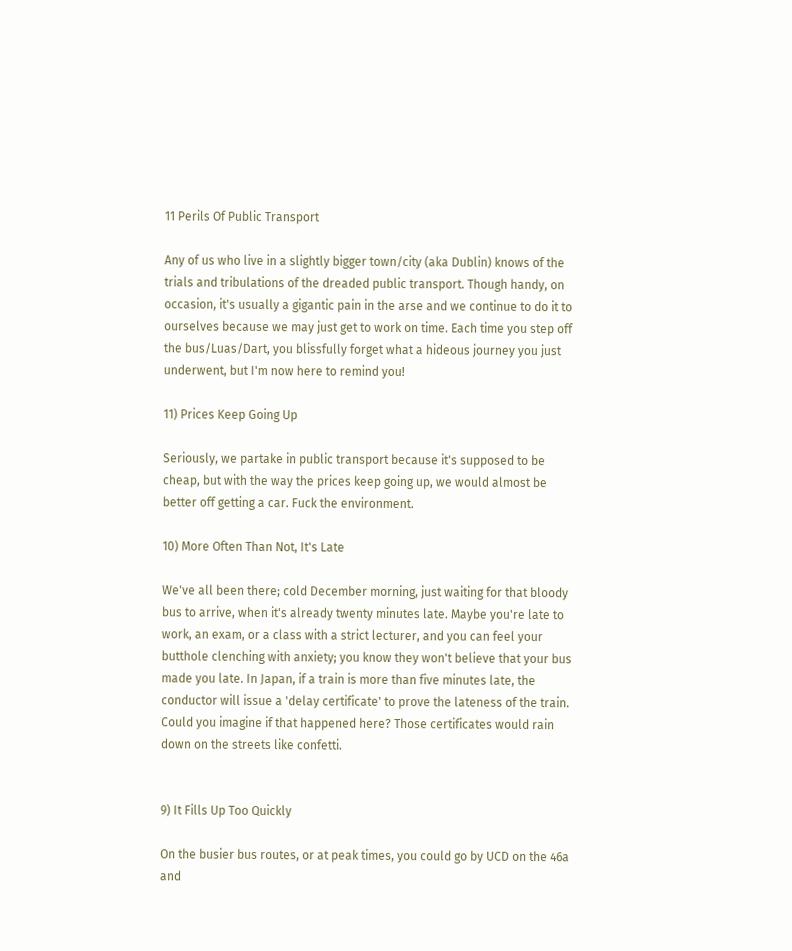11 Perils Of Public Transport

Any of us who live in a slightly bigger town/city (aka Dublin) knows of the trials and tribulations of the dreaded public transport. Though handy, on occasion, it's usually a gigantic pain in the arse and we continue to do it to ourselves because we may just get to work on time. Each time you step off the bus/Luas/Dart, you blissfully forget what a hideous journey you just underwent, but I'm now here to remind you!

11) Prices Keep Going Up

Seriously, we partake in public transport because it's supposed to be cheap, but with the way the prices keep going up, we would almost be better off getting a car. Fuck the environment.

10) More Often Than Not, It's Late

We've all been there; cold December morning, just waiting for that bloody bus to arrive, when it's already twenty minutes late. Maybe you're late to work, an exam, or a class with a strict lecturer, and you can feel your butthole clenching with anxiety; you know they won't believe that your bus made you late. In Japan, if a train is more than five minutes late, the conductor will issue a 'delay certificate' to prove the lateness of the train. Could you imagine if that happened here? Those certificates would rain down on the streets like confetti.


9) It Fills Up Too Quickly

On the busier bus routes, or at peak times, you could go by UCD on the 46a and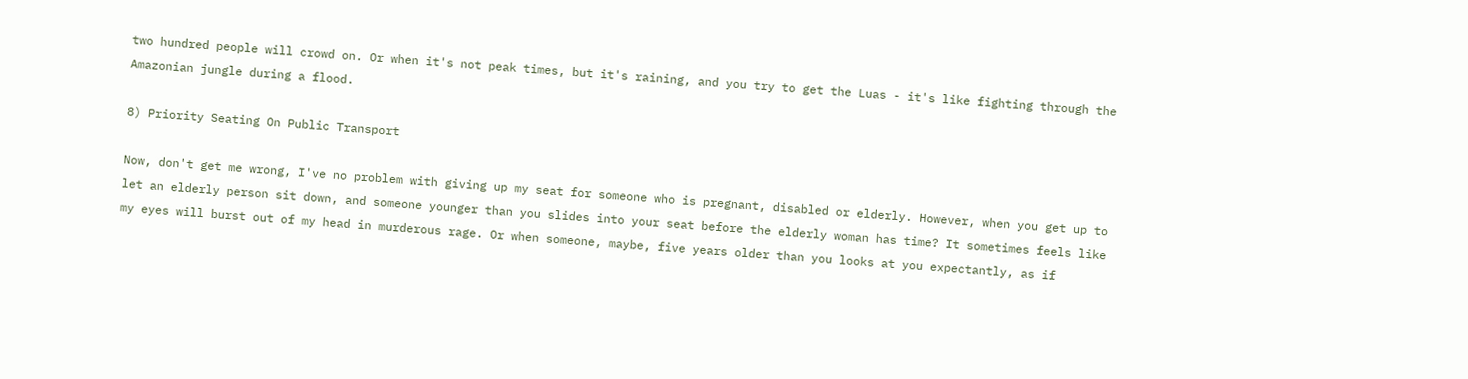two hundred people will crowd on. Or when it's not peak times, but it's raining, and you try to get the Luas - it's like fighting through the Amazonian jungle during a flood.

8) Priority Seating On Public Transport

Now, don't get me wrong, I've no problem with giving up my seat for someone who is pregnant, disabled or elderly. However, when you get up to let an elderly person sit down, and someone younger than you slides into your seat before the elderly woman has time? It sometimes feels like my eyes will burst out of my head in murderous rage. Or when someone, maybe, five years older than you looks at you expectantly, as if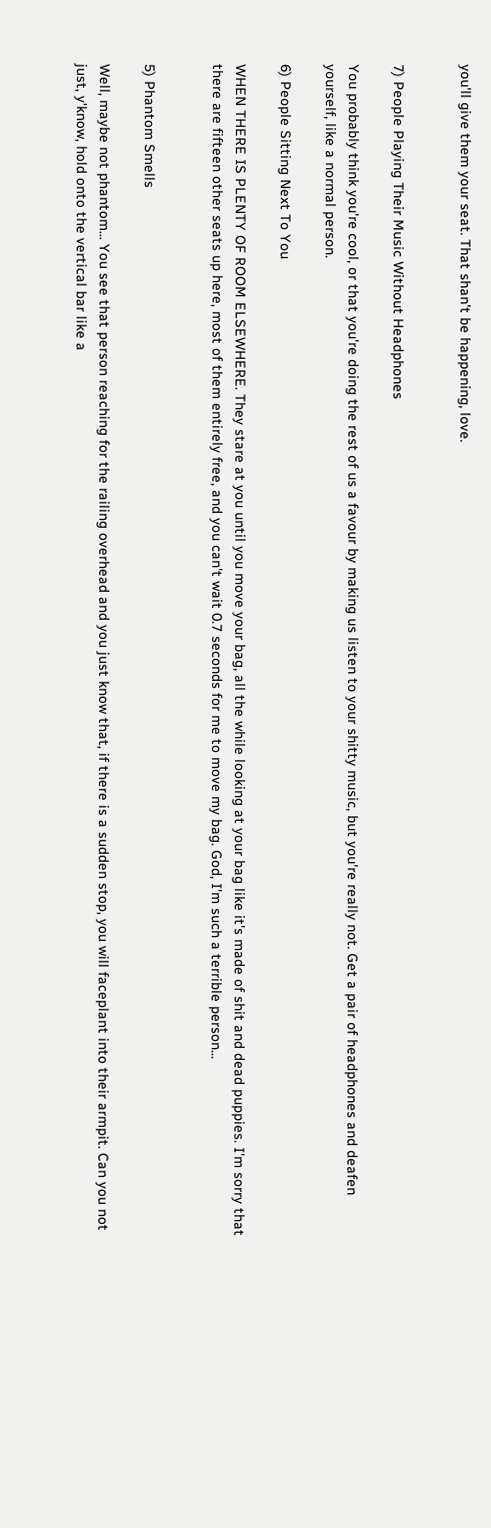you'll give them your seat. That shan't be happening, love.


7) People Playing Their Music Without Headphones

You probably think you're cool, or that you're doing the rest of us a favour by making us listen to your shitty music, but you're really not. Get a pair of headphones and deafen yourself, like a normal person.

6) People Sitting Next To You

WHEN THERE IS PLENTY OF ROOM ELSEWHERE. They stare at you until you move your bag, all the while looking at your bag like it's made of shit and dead puppies. I'm sorry that there are fifteen other seats up here, most of them entirely free, and you can't wait 0.7 seconds for me to move my bag. God, I'm such a terrible person...


5) Phantom Smells

Well, maybe not phantom... You see that person reaching for the railing overhead and you just know that, if there is a sudden stop, you will faceplant into their armpit. Can you not just, y'know, hold onto the vertical bar like a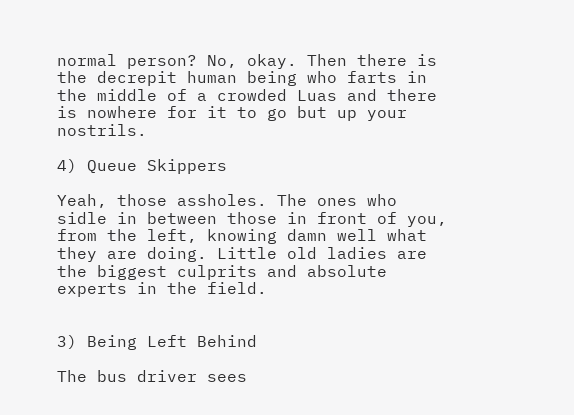normal person? No, okay. Then there is the decrepit human being who farts in the middle of a crowded Luas and there is nowhere for it to go but up your nostrils.

4) Queue Skippers

Yeah, those assholes. The ones who sidle in between those in front of you, from the left, knowing damn well what they are doing. Little old ladies are the biggest culprits and absolute experts in the field.


3) Being Left Behind

The bus driver sees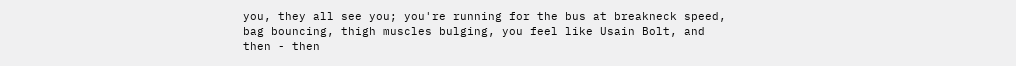you, they all see you; you're running for the bus at breakneck speed, bag bouncing, thigh muscles bulging, you feel like Usain Bolt, and then - then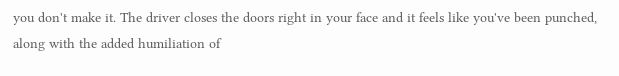you don't make it. The driver closes the doors right in your face and it feels like you've been punched, along with the added humiliation of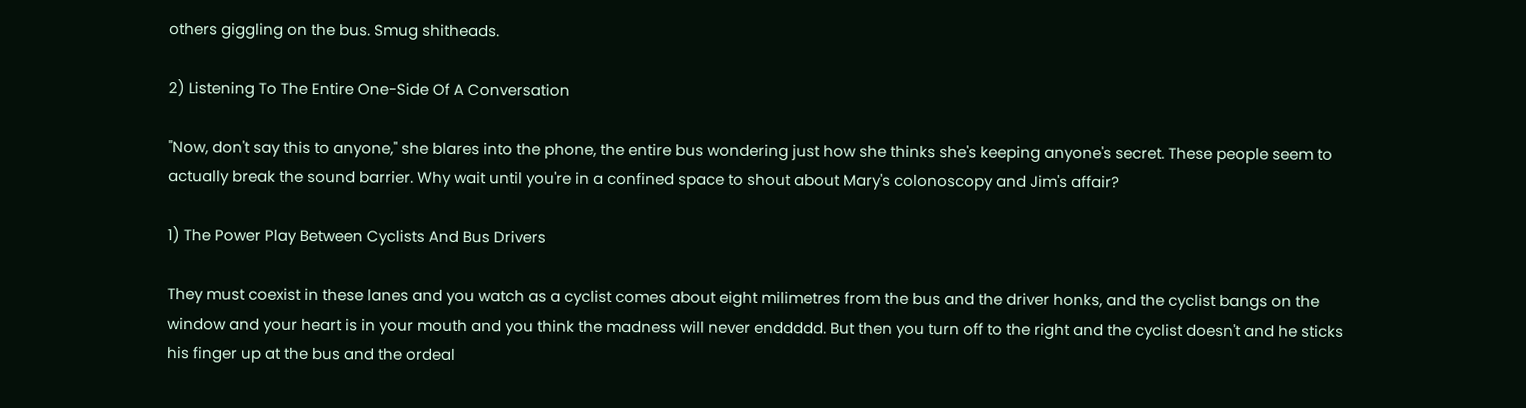others giggling on the bus. Smug shitheads.

2) Listening To The Entire One-Side Of A Conversation

"Now, don't say this to anyone," she blares into the phone, the entire bus wondering just how she thinks she's keeping anyone's secret. These people seem to actually break the sound barrier. Why wait until you're in a confined space to shout about Mary's colonoscopy and Jim's affair?

1) The Power Play Between Cyclists And Bus Drivers

They must coexist in these lanes and you watch as a cyclist comes about eight milimetres from the bus and the driver honks, and the cyclist bangs on the window and your heart is in your mouth and you think the madness will never enddddd. But then you turn off to the right and the cyclist doesn't and he sticks his finger up at the bus and the ordeal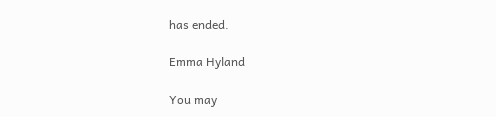has ended.

Emma Hyland

You may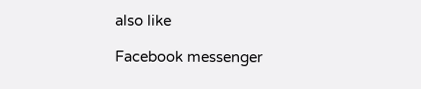also like

Facebook messenger